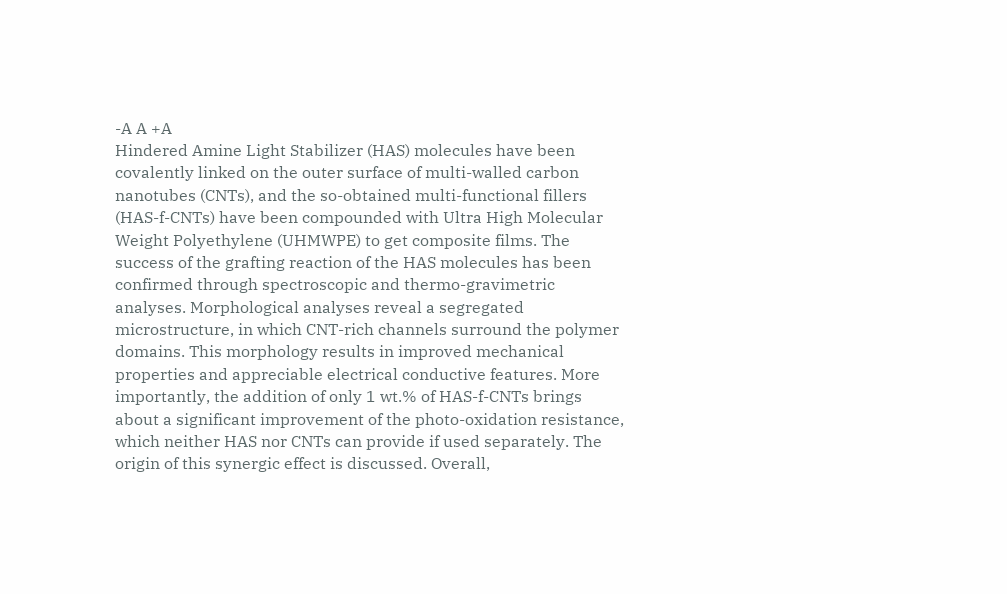-A A +A
Hindered Amine Light Stabilizer (HAS) molecules have been covalently linked on the outer surface of multi-walled carbon nanotubes (CNTs), and the so-obtained multi-functional fillers (HAS-f-CNTs) have been compounded with Ultra High Molecular Weight Polyethylene (UHMWPE) to get composite films. The success of the grafting reaction of the HAS molecules has been confirmed through spectroscopic and thermo-gravimetric analyses. Morphological analyses reveal a segregated microstructure, in which CNT-rich channels surround the polymer domains. This morphology results in improved mechanical properties and appreciable electrical conductive features. More importantly, the addition of only 1 wt.% of HAS-f-CNTs brings about a significant improvement of the photo-oxidation resistance, which neither HAS nor CNTs can provide if used separately. The origin of this synergic effect is discussed. Overall,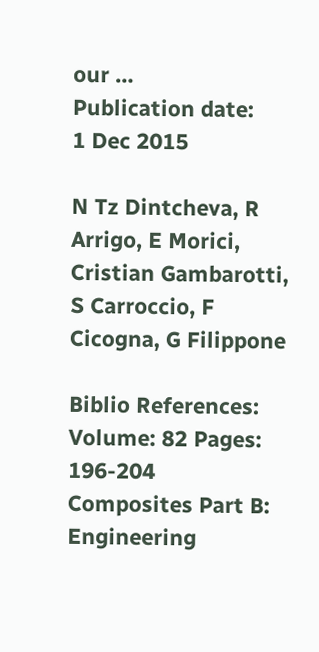our …
Publication date:
1 Dec 2015

N Tz Dintcheva, R Arrigo, E Morici, Cristian Gambarotti, S Carroccio, F Cicogna, G Filippone

Biblio References:
Volume: 82 Pages: 196-204
Composites Part B: Engineering